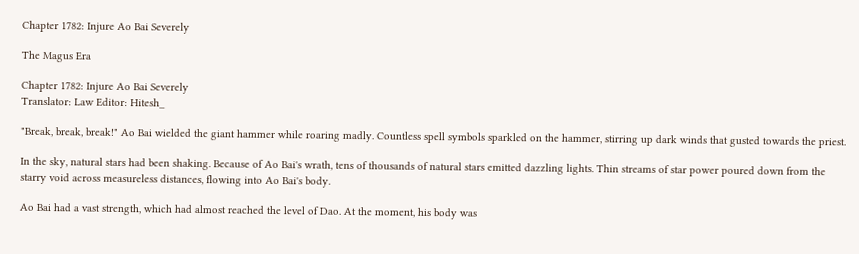Chapter 1782: Injure Ao Bai Severely

The Magus Era

Chapter 1782: Injure Ao Bai Severely
Translator: Law Editor: Hitesh_

"Break, break, break!" Ao Bai wielded the giant hammer while roaring madly. Countless spell symbols sparkled on the hammer, stirring up dark winds that gusted towards the priest.

In the sky, natural stars had been shaking. Because of Ao Bai's wrath, tens of thousands of natural stars emitted dazzling lights. Thin streams of star power poured down from the starry void across measureless distances, flowing into Ao Bai's body.

Ao Bai had a vast strength, which had almost reached the level of Dao. At the moment, his body was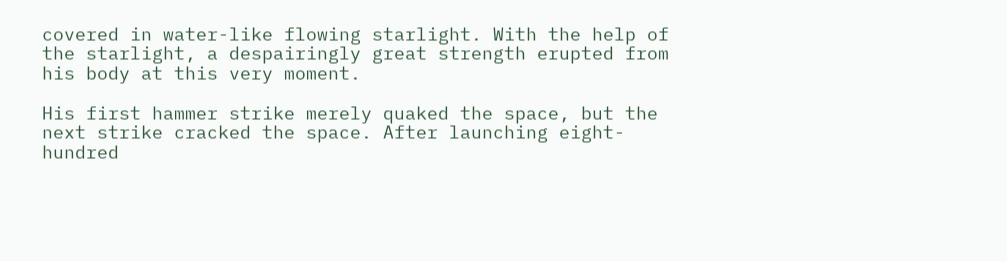covered in water-like flowing starlight. With the help of the starlight, a despairingly great strength erupted from his body at this very moment.

His first hammer strike merely quaked the space, but the next strike cracked the space. After launching eight-hundred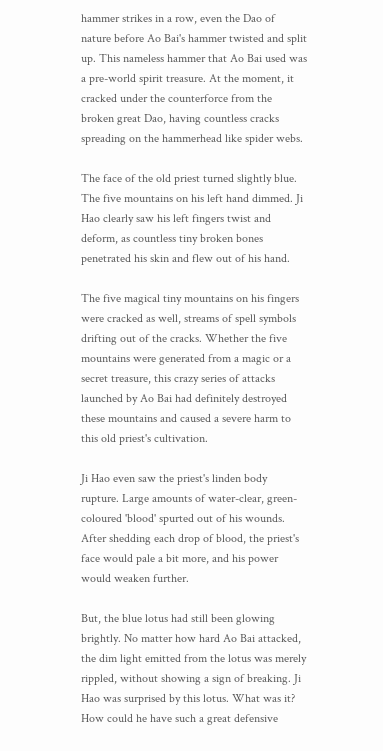hammer strikes in a row, even the Dao of nature before Ao Bai's hammer twisted and split up. This nameless hammer that Ao Bai used was a pre-world spirit treasure. At the moment, it cracked under the counterforce from the broken great Dao, having countless cracks spreading on the hammerhead like spider webs.

The face of the old priest turned slightly blue. The five mountains on his left hand dimmed. Ji Hao clearly saw his left fingers twist and deform, as countless tiny broken bones penetrated his skin and flew out of his hand.

The five magical tiny mountains on his fingers were cracked as well, streams of spell symbols drifting out of the cracks. Whether the five mountains were generated from a magic or a secret treasure, this crazy series of attacks launched by Ao Bai had definitely destroyed these mountains and caused a severe harm to this old priest's cultivation.

Ji Hao even saw the priest's linden body rupture. Large amounts of water-clear, green-coloured 'blood' spurted out of his wounds. After shedding each drop of blood, the priest's face would pale a bit more, and his power would weaken further.

But, the blue lotus had still been glowing brightly. No matter how hard Ao Bai attacked, the dim light emitted from the lotus was merely rippled, without showing a sign of breaking. Ji Hao was surprised by this lotus. What was it? How could he have such a great defensive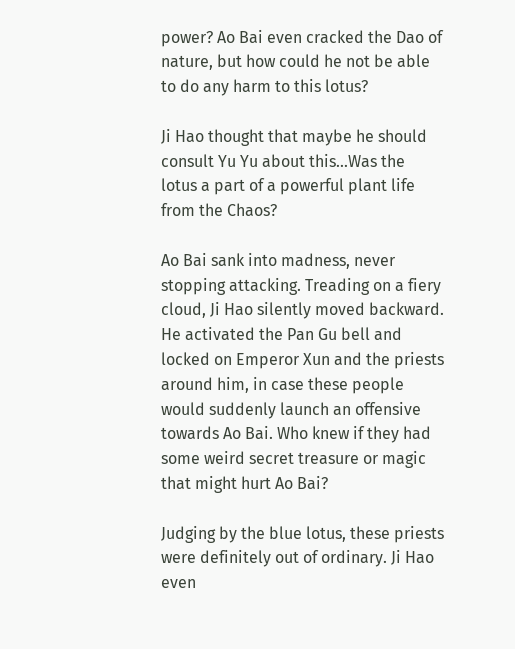power? Ao Bai even cracked the Dao of nature, but how could he not be able to do any harm to this lotus?

Ji Hao thought that maybe he should consult Yu Yu about this...Was the lotus a part of a powerful plant life from the Chaos?

Ao Bai sank into madness, never stopping attacking. Treading on a fiery cloud, Ji Hao silently moved backward. He activated the Pan Gu bell and locked on Emperor Xun and the priests around him, in case these people would suddenly launch an offensive towards Ao Bai. Who knew if they had some weird secret treasure or magic that might hurt Ao Bai?

Judging by the blue lotus, these priests were definitely out of ordinary. Ji Hao even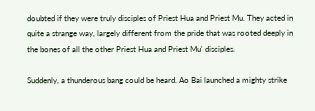doubted if they were truly disciples of Priest Hua and Priest Mu. They acted in quite a strange way, largely different from the pride that was rooted deeply in the bones of all the other Priest Hua and Priest Mu' disciples.

Suddenly, a thunderous bang could be heard. Ao Bai launched a mighty strike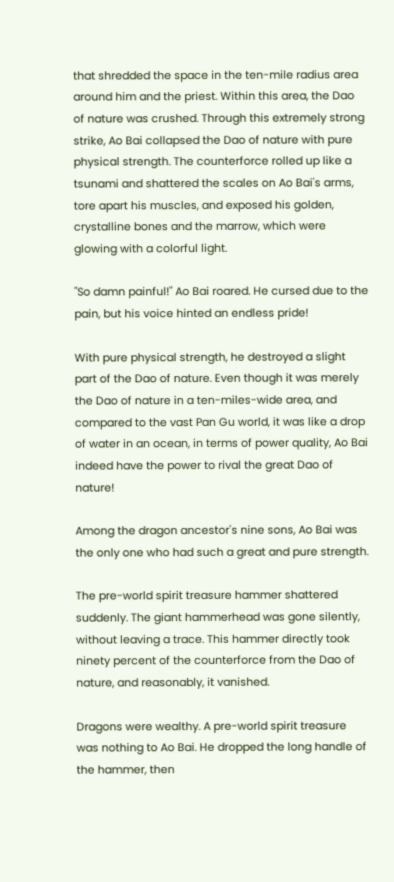that shredded the space in the ten-mile radius area around him and the priest. Within this area, the Dao of nature was crushed. Through this extremely strong strike, Ao Bai collapsed the Dao of nature with pure physical strength. The counterforce rolled up like a tsunami and shattered the scales on Ao Bai's arms, tore apart his muscles, and exposed his golden, crystalline bones and the marrow, which were glowing with a colorful light.

"So damn painful!" Ao Bai roared. He cursed due to the pain, but his voice hinted an endless pride!

With pure physical strength, he destroyed a slight part of the Dao of nature. Even though it was merely the Dao of nature in a ten-miles-wide area, and compared to the vast Pan Gu world, it was like a drop of water in an ocean, in terms of power quality, Ao Bai indeed have the power to rival the great Dao of nature!

Among the dragon ancestor's nine sons, Ao Bai was the only one who had such a great and pure strength.

The pre-world spirit treasure hammer shattered suddenly. The giant hammerhead was gone silently, without leaving a trace. This hammer directly took ninety percent of the counterforce from the Dao of nature, and reasonably, it vanished.

Dragons were wealthy. A pre-world spirit treasure was nothing to Ao Bai. He dropped the long handle of the hammer, then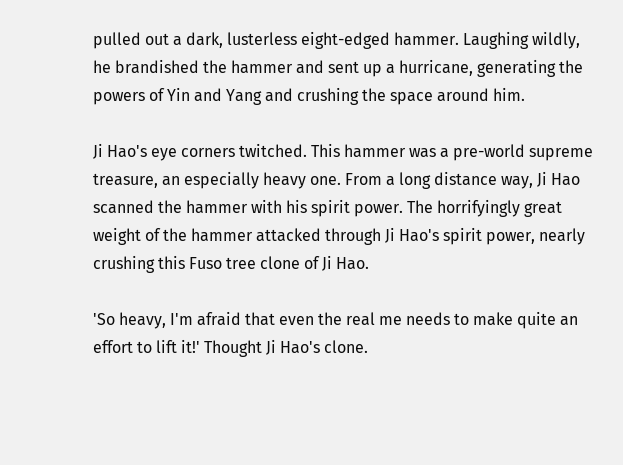pulled out a dark, lusterless eight-edged hammer. Laughing wildly, he brandished the hammer and sent up a hurricane, generating the powers of Yin and Yang and crushing the space around him.

Ji Hao's eye corners twitched. This hammer was a pre-world supreme treasure, an especially heavy one. From a long distance way, Ji Hao scanned the hammer with his spirit power. The horrifyingly great weight of the hammer attacked through Ji Hao's spirit power, nearly crushing this Fuso tree clone of Ji Hao.

'So heavy, I'm afraid that even the real me needs to make quite an effort to lift it!' Thought Ji Hao's clone.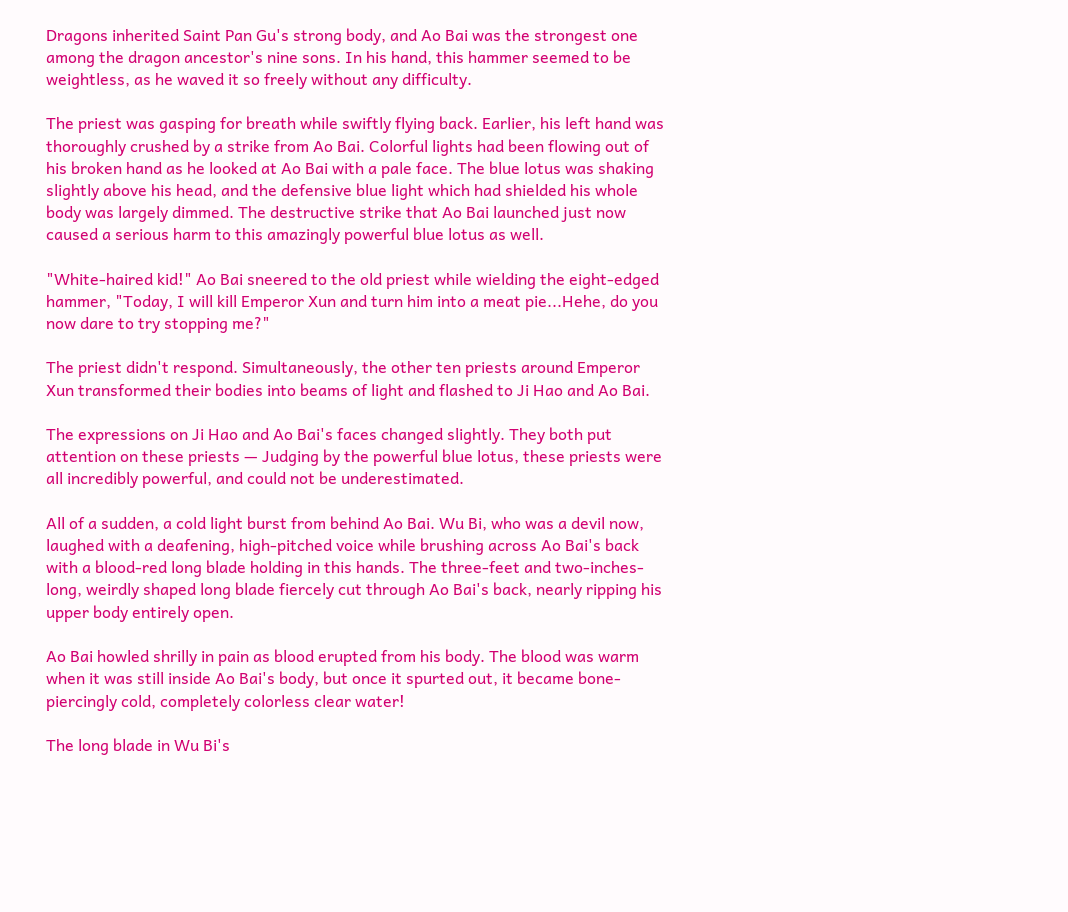Dragons inherited Saint Pan Gu's strong body, and Ao Bai was the strongest one among the dragon ancestor's nine sons. In his hand, this hammer seemed to be weightless, as he waved it so freely without any difficulty.

The priest was gasping for breath while swiftly flying back. Earlier, his left hand was thoroughly crushed by a strike from Ao Bai. Colorful lights had been flowing out of his broken hand as he looked at Ao Bai with a pale face. The blue lotus was shaking slightly above his head, and the defensive blue light which had shielded his whole body was largely dimmed. The destructive strike that Ao Bai launched just now caused a serious harm to this amazingly powerful blue lotus as well.

"White-haired kid!" Ao Bai sneered to the old priest while wielding the eight-edged hammer, "Today, I will kill Emperor Xun and turn him into a meat pie...Hehe, do you now dare to try stopping me?"

The priest didn't respond. Simultaneously, the other ten priests around Emperor Xun transformed their bodies into beams of light and flashed to Ji Hao and Ao Bai.

The expressions on Ji Hao and Ao Bai's faces changed slightly. They both put attention on these priests — Judging by the powerful blue lotus, these priests were all incredibly powerful, and could not be underestimated.

All of a sudden, a cold light burst from behind Ao Bai. Wu Bi, who was a devil now, laughed with a deafening, high-pitched voice while brushing across Ao Bai's back with a blood-red long blade holding in this hands. The three-feet and two-inches-long, weirdly shaped long blade fiercely cut through Ao Bai's back, nearly ripping his upper body entirely open.

Ao Bai howled shrilly in pain as blood erupted from his body. The blood was warm when it was still inside Ao Bai's body, but once it spurted out, it became bone-piercingly cold, completely colorless clear water!

The long blade in Wu Bi's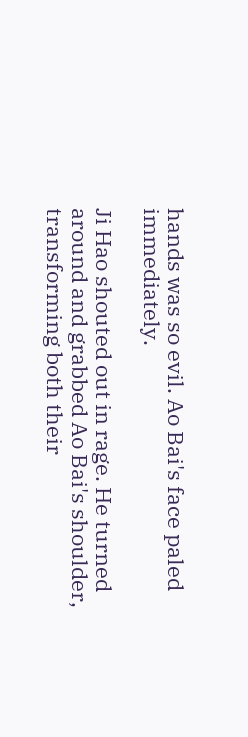hands was so evil. Ao Bai's face paled immediately.

Ji Hao shouted out in rage. He turned around and grabbed Ao Bai's shoulder, transforming both their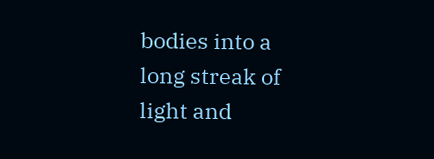bodies into a long streak of light and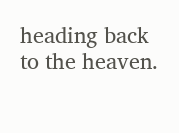heading back to the heaven.